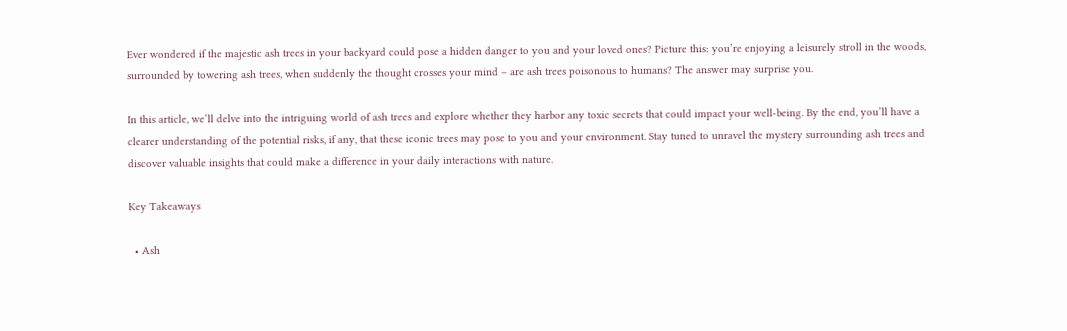Ever wondered if the majestic ash trees in your backyard could pose a hidden danger to you and your loved ones? Picture this: you’re enjoying a leisurely stroll in the woods, surrounded by towering ash trees, when suddenly the thought crosses your mind – are ash trees poisonous to humans? The answer may surprise you.

In this article, we’ll delve into the intriguing world of ash trees and explore whether they harbor any toxic secrets that could impact your well-being. By the end, you’ll have a clearer understanding of the potential risks, if any, that these iconic trees may pose to you and your environment. Stay tuned to unravel the mystery surrounding ash trees and discover valuable insights that could make a difference in your daily interactions with nature.

Key Takeaways

  • Ash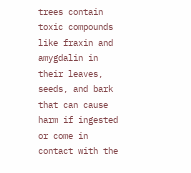trees contain toxic compounds like fraxin and amygdalin in their leaves, seeds, and bark that can cause harm if ingested or come in contact with the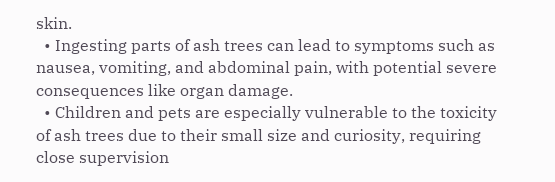skin.
  • Ingesting parts of ash trees can lead to symptoms such as nausea, vomiting, and abdominal pain, with potential severe consequences like organ damage.
  • Children and pets are especially vulnerable to the toxicity of ash trees due to their small size and curiosity, requiring close supervision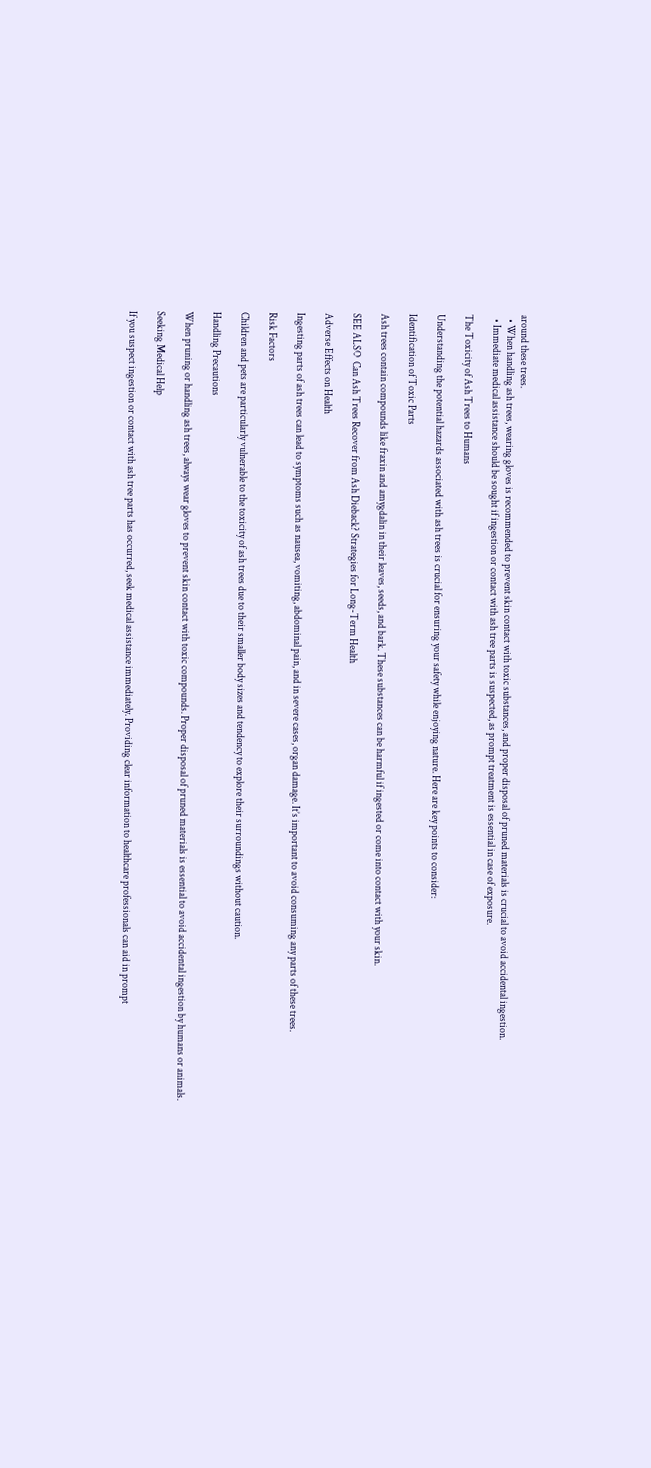around these trees.
  • When handling ash trees, wearing gloves is recommended to prevent skin contact with toxic substances, and proper disposal of pruned materials is crucial to avoid accidental ingestion.
  • Immediate medical assistance should be sought if ingestion or contact with ash tree parts is suspected, as prompt treatment is essential in case of exposure.

The Toxicity of Ash Trees to Humans

Understanding the potential hazards associated with ash trees is crucial for ensuring your safety while enjoying nature. Here are key points to consider:

Identification of Toxic Parts

Ash trees contain compounds like fraxin and amygdalin in their leaves, seeds, and bark. These substances can be harmful if ingested or come into contact with your skin.

SEE ALSO  Can Ash Trees Recover from Ash Dieback? Strategies for Long-Term Health

Adverse Effects on Health

Ingesting parts of ash trees can lead to symptoms such as nausea, vomiting, abdominal pain, and in severe cases, organ damage. It’s important to avoid consuming any parts of these trees.

Risk Factors

Children and pets are particularly vulnerable to the toxicity of ash trees due to their smaller body sizes and tendency to explore their surroundings without caution.

Handling Precautions

When pruning or handling ash trees, always wear gloves to prevent skin contact with toxic compounds. Proper disposal of pruned materials is essential to avoid accidental ingestion by humans or animals.

Seeking Medical Help

If you suspect ingestion or contact with ash tree parts has occurred, seek medical assistance immediately. Providing clear information to healthcare professionals can aid in prompt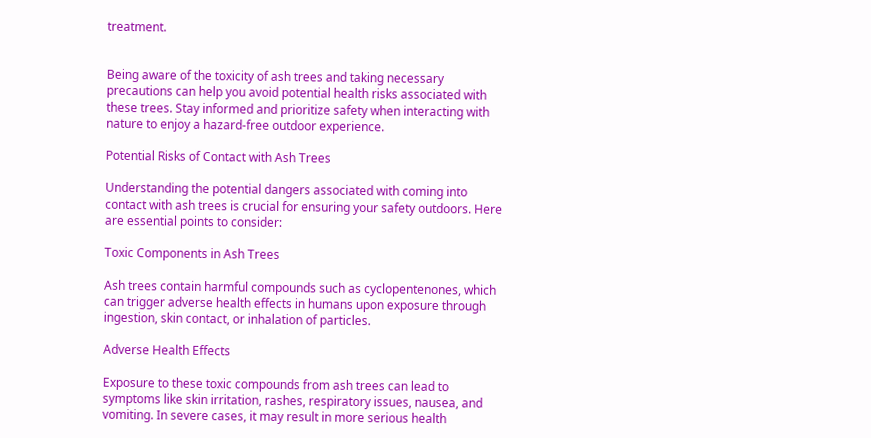treatment.


Being aware of the toxicity of ash trees and taking necessary precautions can help you avoid potential health risks associated with these trees. Stay informed and prioritize safety when interacting with nature to enjoy a hazard-free outdoor experience.

Potential Risks of Contact with Ash Trees

Understanding the potential dangers associated with coming into contact with ash trees is crucial for ensuring your safety outdoors. Here are essential points to consider:

Toxic Components in Ash Trees

Ash trees contain harmful compounds such as cyclopentenones, which can trigger adverse health effects in humans upon exposure through ingestion, skin contact, or inhalation of particles.

Adverse Health Effects

Exposure to these toxic compounds from ash trees can lead to symptoms like skin irritation, rashes, respiratory issues, nausea, and vomiting. In severe cases, it may result in more serious health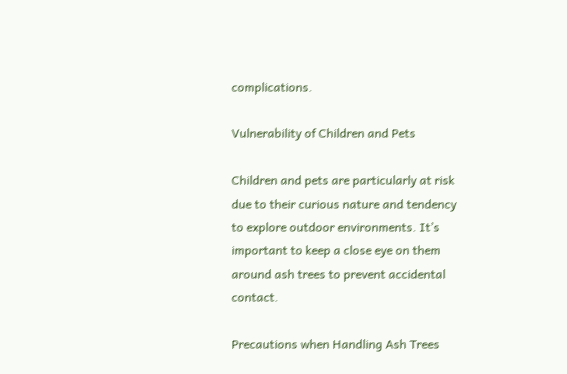complications.

Vulnerability of Children and Pets

Children and pets are particularly at risk due to their curious nature and tendency to explore outdoor environments. It’s important to keep a close eye on them around ash trees to prevent accidental contact.

Precautions when Handling Ash Trees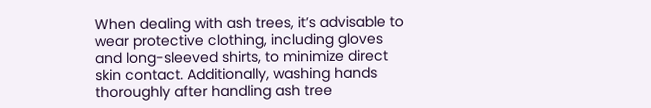When dealing with ash trees, it’s advisable to wear protective clothing, including gloves and long-sleeved shirts, to minimize direct skin contact. Additionally, washing hands thoroughly after handling ash tree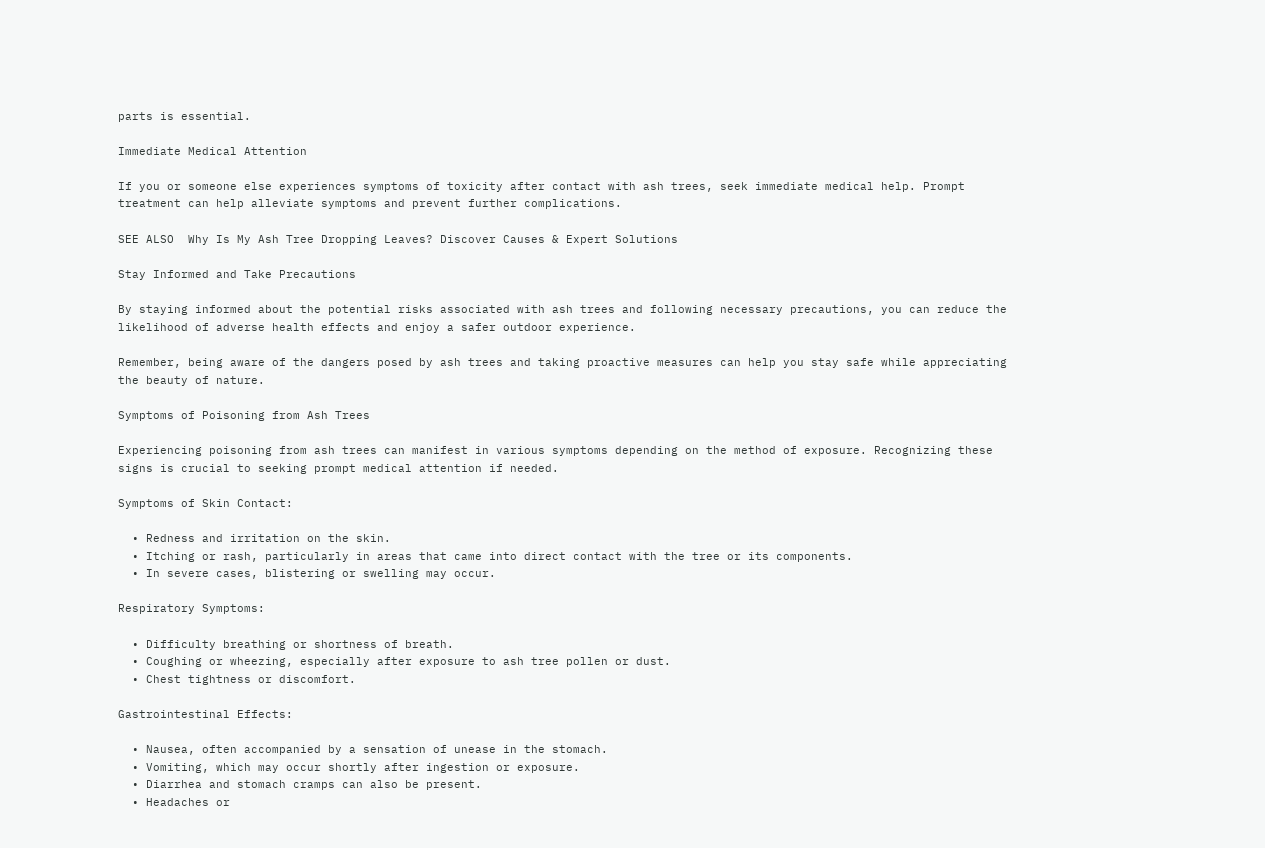parts is essential.

Immediate Medical Attention

If you or someone else experiences symptoms of toxicity after contact with ash trees, seek immediate medical help. Prompt treatment can help alleviate symptoms and prevent further complications.

SEE ALSO  Why Is My Ash Tree Dropping Leaves? Discover Causes & Expert Solutions

Stay Informed and Take Precautions

By staying informed about the potential risks associated with ash trees and following necessary precautions, you can reduce the likelihood of adverse health effects and enjoy a safer outdoor experience.

Remember, being aware of the dangers posed by ash trees and taking proactive measures can help you stay safe while appreciating the beauty of nature.

Symptoms of Poisoning from Ash Trees

Experiencing poisoning from ash trees can manifest in various symptoms depending on the method of exposure. Recognizing these signs is crucial to seeking prompt medical attention if needed.

Symptoms of Skin Contact:

  • Redness and irritation on the skin.
  • Itching or rash, particularly in areas that came into direct contact with the tree or its components.
  • In severe cases, blistering or swelling may occur.

Respiratory Symptoms:

  • Difficulty breathing or shortness of breath.
  • Coughing or wheezing, especially after exposure to ash tree pollen or dust.
  • Chest tightness or discomfort.

Gastrointestinal Effects:

  • Nausea, often accompanied by a sensation of unease in the stomach.
  • Vomiting, which may occur shortly after ingestion or exposure.
  • Diarrhea and stomach cramps can also be present.
  • Headaches or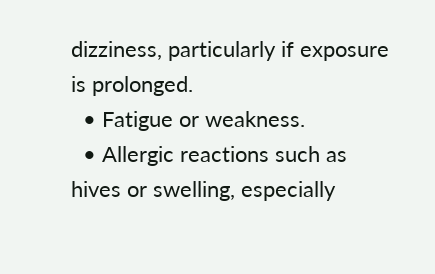dizziness, particularly if exposure is prolonged.
  • Fatigue or weakness.
  • Allergic reactions such as hives or swelling, especially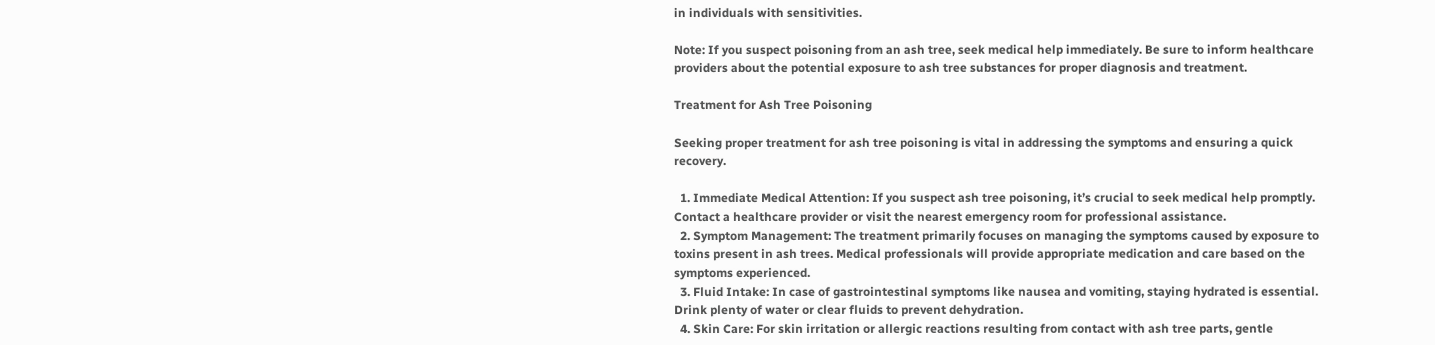in individuals with sensitivities.

Note: If you suspect poisoning from an ash tree, seek medical help immediately. Be sure to inform healthcare providers about the potential exposure to ash tree substances for proper diagnosis and treatment.

Treatment for Ash Tree Poisoning

Seeking proper treatment for ash tree poisoning is vital in addressing the symptoms and ensuring a quick recovery.

  1. Immediate Medical Attention: If you suspect ash tree poisoning, it’s crucial to seek medical help promptly. Contact a healthcare provider or visit the nearest emergency room for professional assistance.
  2. Symptom Management: The treatment primarily focuses on managing the symptoms caused by exposure to toxins present in ash trees. Medical professionals will provide appropriate medication and care based on the symptoms experienced.
  3. Fluid Intake: In case of gastrointestinal symptoms like nausea and vomiting, staying hydrated is essential. Drink plenty of water or clear fluids to prevent dehydration.
  4. Skin Care: For skin irritation or allergic reactions resulting from contact with ash tree parts, gentle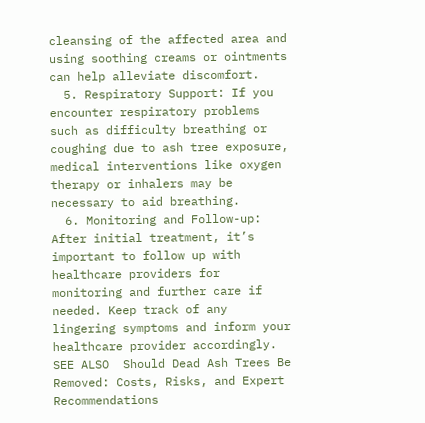cleansing of the affected area and using soothing creams or ointments can help alleviate discomfort.
  5. Respiratory Support: If you encounter respiratory problems such as difficulty breathing or coughing due to ash tree exposure, medical interventions like oxygen therapy or inhalers may be necessary to aid breathing.
  6. Monitoring and Follow-up: After initial treatment, it’s important to follow up with healthcare providers for monitoring and further care if needed. Keep track of any lingering symptoms and inform your healthcare provider accordingly.
SEE ALSO  Should Dead Ash Trees Be Removed: Costs, Risks, and Expert Recommendations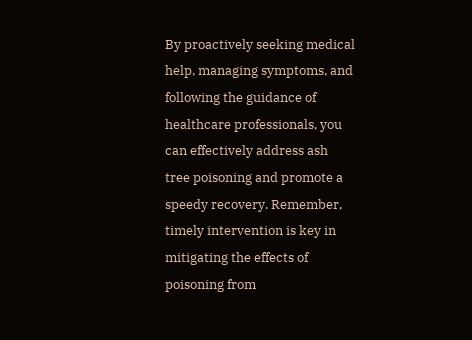By proactively seeking medical help, managing symptoms, and following the guidance of healthcare professionals, you can effectively address ash tree poisoning and promote a speedy recovery. Remember, timely intervention is key in mitigating the effects of poisoning from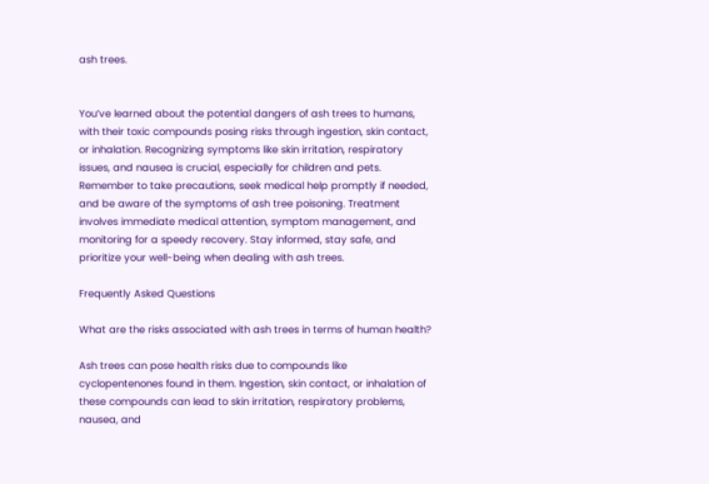ash trees.


You’ve learned about the potential dangers of ash trees to humans, with their toxic compounds posing risks through ingestion, skin contact, or inhalation. Recognizing symptoms like skin irritation, respiratory issues, and nausea is crucial, especially for children and pets. Remember to take precautions, seek medical help promptly if needed, and be aware of the symptoms of ash tree poisoning. Treatment involves immediate medical attention, symptom management, and monitoring for a speedy recovery. Stay informed, stay safe, and prioritize your well-being when dealing with ash trees.

Frequently Asked Questions

What are the risks associated with ash trees in terms of human health?

Ash trees can pose health risks due to compounds like cyclopentenones found in them. Ingestion, skin contact, or inhalation of these compounds can lead to skin irritation, respiratory problems, nausea, and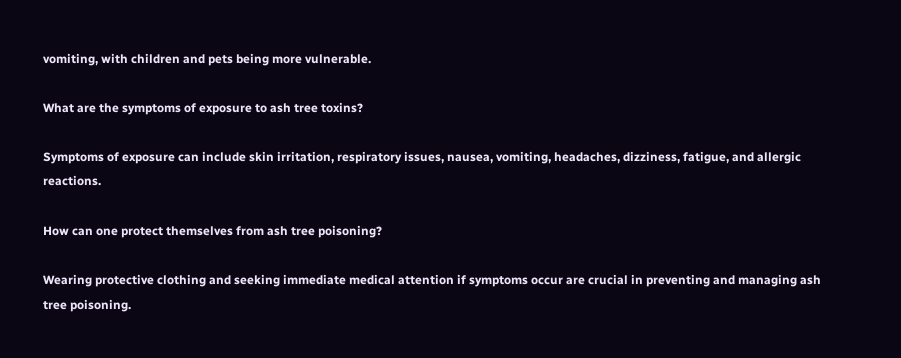vomiting, with children and pets being more vulnerable.

What are the symptoms of exposure to ash tree toxins?

Symptoms of exposure can include skin irritation, respiratory issues, nausea, vomiting, headaches, dizziness, fatigue, and allergic reactions.

How can one protect themselves from ash tree poisoning?

Wearing protective clothing and seeking immediate medical attention if symptoms occur are crucial in preventing and managing ash tree poisoning.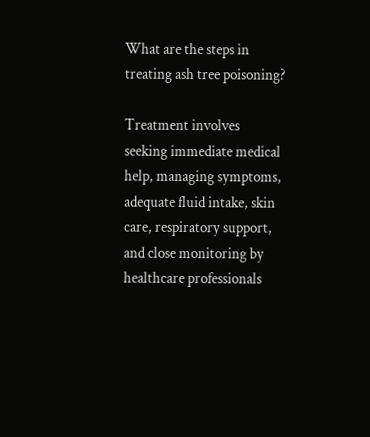What are the steps in treating ash tree poisoning?

Treatment involves seeking immediate medical help, managing symptoms, adequate fluid intake, skin care, respiratory support, and close monitoring by healthcare professionals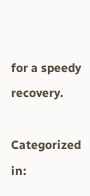for a speedy recovery.

Categorized in: